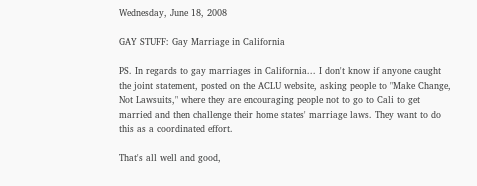Wednesday, June 18, 2008

GAY STUFF: Gay Marriage in California

PS. In regards to gay marriages in California... I don't know if anyone caught the joint statement, posted on the ACLU website, asking people to "Make Change, Not Lawsuits," where they are encouraging people not to go to Cali to get married and then challenge their home states' marriage laws. They want to do this as a coordinated effort.

That's all well and good,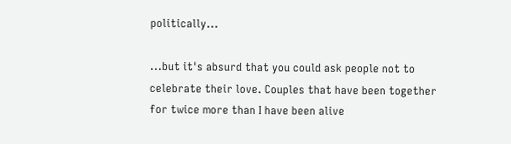politically...

...but it's absurd that you could ask people not to celebrate their love. Couples that have been together for twice more than I have been alive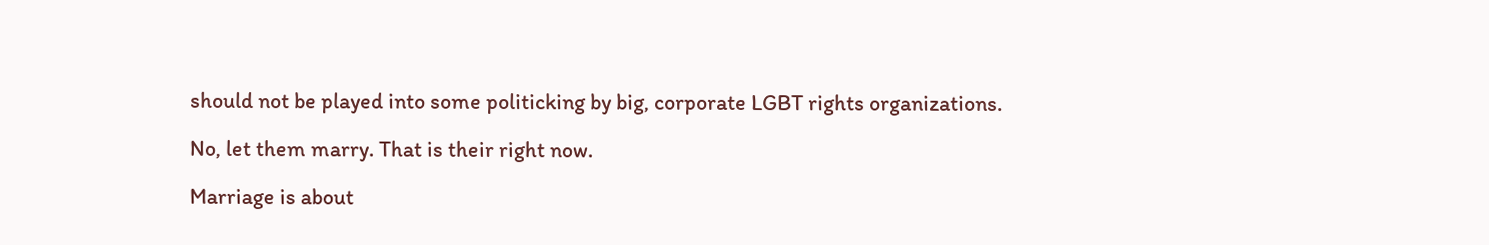should not be played into some politicking by big, corporate LGBT rights organizations.

No, let them marry. That is their right now.

Marriage is about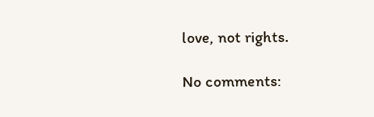love, not rights.

No comments: